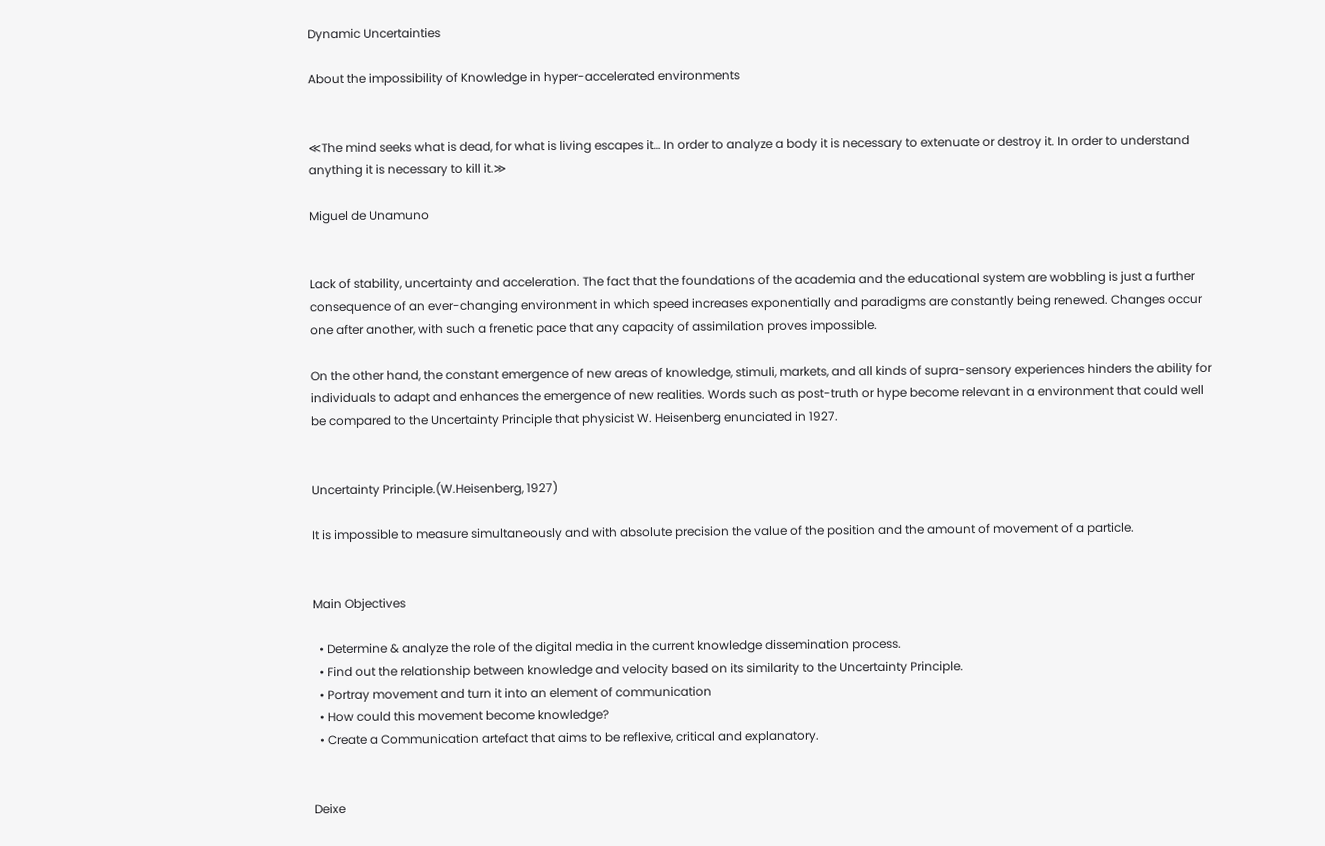Dynamic Uncertainties

About the impossibility of Knowledge in hyper-accelerated environments


≪The mind seeks what is dead, for what is living escapes it… In order to analyze a body it is necessary to extenuate or destroy it. In order to understand anything it is necessary to kill it.≫

Miguel de Unamuno


Lack of stability, uncertainty and acceleration. The fact that the foundations of the academia and the educational system are wobbling is just a further consequence of an ever-changing environment in which speed increases exponentially and paradigms are constantly being renewed. Changes occur one after another, with such a frenetic pace that any capacity of assimilation proves impossible.

On the other hand, the constant emergence of new areas of knowledge, stimuli, markets, and all kinds of supra-sensory experiences hinders the ability for individuals to adapt and enhances the emergence of new realities. Words such as post-truth or hype become relevant in a environment that could well be compared to the Uncertainty Principle that physicist W. Heisenberg enunciated in 1927.


Uncertainty Principle.(W.Heisenberg, 1927)

It is impossible to measure simultaneously and with absolute precision the value of the position and the amount of movement of a particle.


Main Objectives

  • Determine & analyze the role of the digital media in the current knowledge dissemination process.
  • Find out the relationship between knowledge and velocity based on its similarity to the Uncertainty Principle.
  • Portray movement and turn it into an element of communication
  • How could this movement become knowledge?
  • Create a Communication artefact that aims to be reflexive, critical and explanatory.


Deixe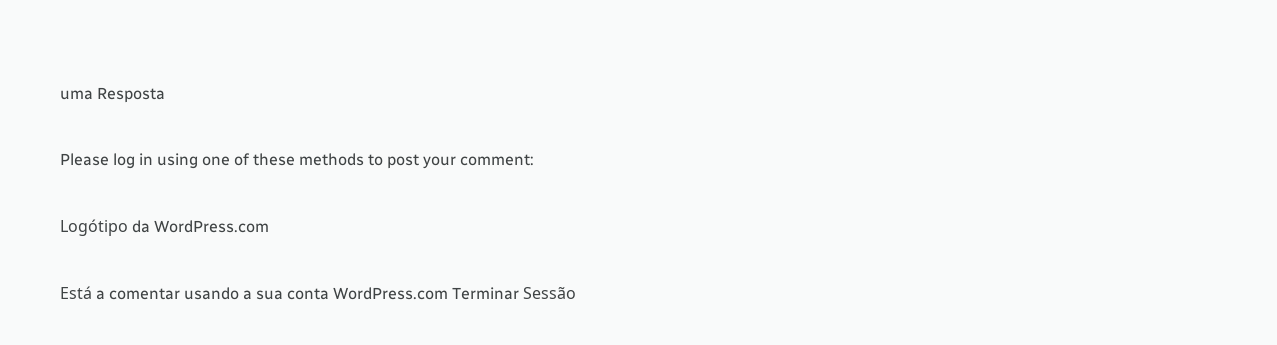uma Resposta

Please log in using one of these methods to post your comment:

Logótipo da WordPress.com

Está a comentar usando a sua conta WordPress.com Terminar Sessão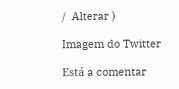/  Alterar )

Imagem do Twitter

Está a comentar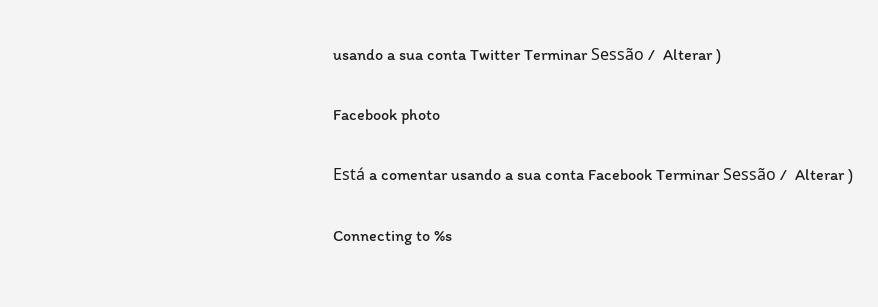usando a sua conta Twitter Terminar Sessão /  Alterar )

Facebook photo

Está a comentar usando a sua conta Facebook Terminar Sessão /  Alterar )

Connecting to %s